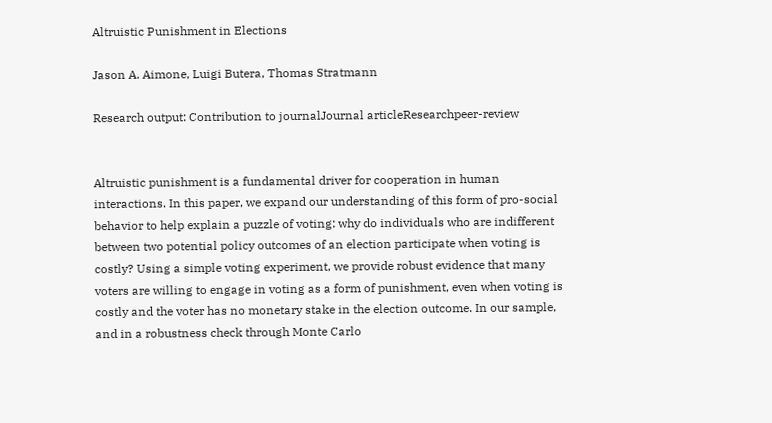Altruistic Punishment in Elections

Jason A. Aimone, Luigi Butera, Thomas Stratmann

Research output: Contribution to journalJournal articleResearchpeer-review


Altruistic punishment is a fundamental driver for cooperation in human interactions. In this paper, we expand our understanding of this form of pro-social behavior to help explain a puzzle of voting: why do individuals who are indifferent between two potential policy outcomes of an election participate when voting is costly? Using a simple voting experiment, we provide robust evidence that many voters are willing to engage in voting as a form of punishment, even when voting is costly and the voter has no monetary stake in the election outcome. In our sample, and in a robustness check through Monte Carlo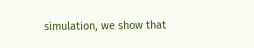simulation, we show that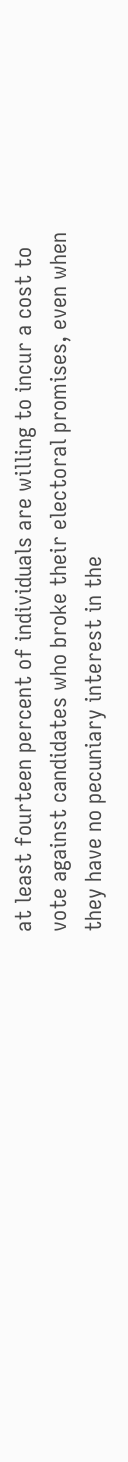at least fourteen percent of individuals are willing to incur a cost to vote against candidates who broke their electoral promises, even when they have no pecuniary interest in the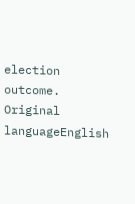election outcome.
Original languageEnglish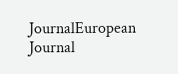JournalEuropean Journal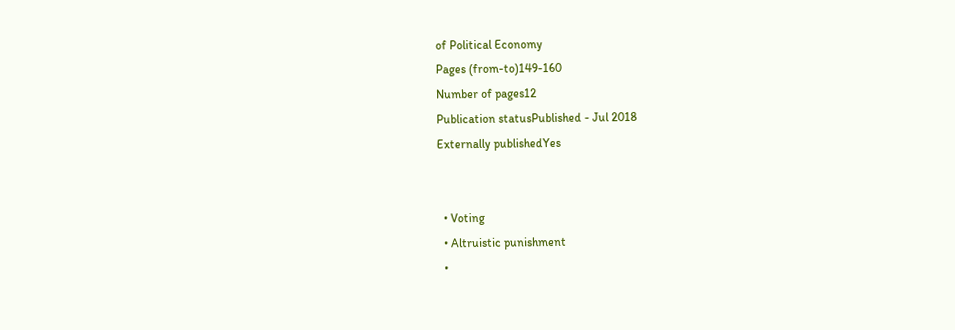of Political Economy
Pages (from-to)149-160
Number of pages12
Publication statusPublished - Jul 2018
Externally publishedYes


  • Voting
  • Altruistic punishment
  •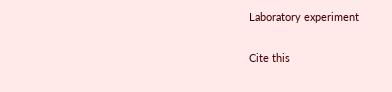Laboratory experiment

Cite this